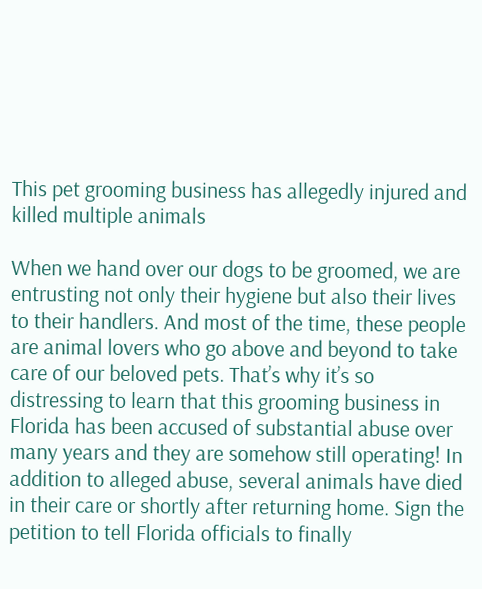This pet grooming business has allegedly injured and killed multiple animals

When we hand over our dogs to be groomed, we are entrusting not only their hygiene but also their lives to their handlers. And most of the time, these people are animal lovers who go above and beyond to take care of our beloved pets. That’s why it’s so distressing to learn that this grooming business in Florida has been accused of substantial abuse over many years and they are somehow still operating! In addition to alleged abuse, several animals have died in their care or shortly after returning home. Sign the petition to tell Florida officials to finally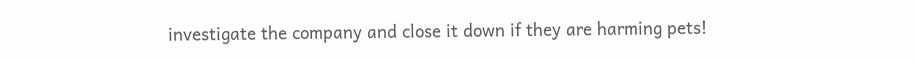investigate the company and close it down if they are harming pets!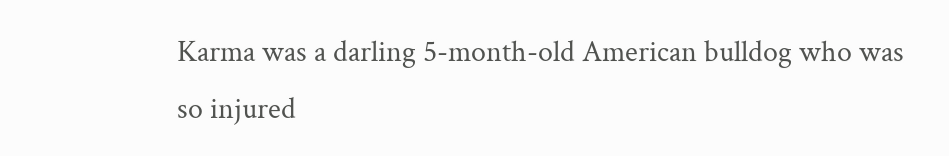Karma was a darling 5-month-old American bulldog who was so injured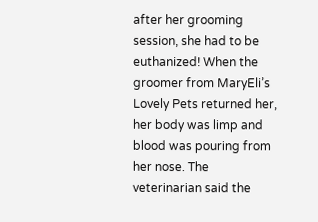after her grooming session, she had to be euthanized! When the groomer from MaryEli’s Lovely Pets returned her, her body was limp and blood was pouring from her nose. The veterinarian said the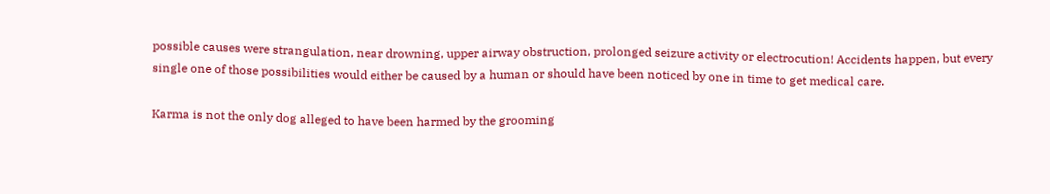possible causes were strangulation, near drowning, upper airway obstruction, prolonged seizure activity or electrocution! Accidents happen, but every single one of those possibilities would either be caused by a human or should have been noticed by one in time to get medical care.

Karma is not the only dog alleged to have been harmed by the grooming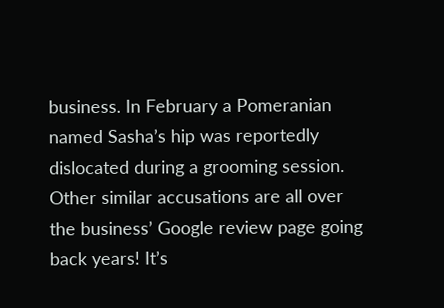business. In February a Pomeranian named Sasha’s hip was reportedly dislocated during a grooming session. Other similar accusations are all over the business’ Google review page going back years! It’s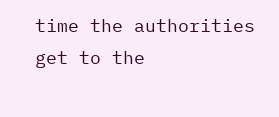time the authorities get to the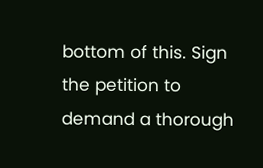bottom of this. Sign the petition to demand a thorough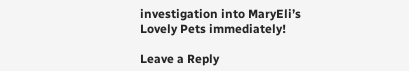investigation into MaryEli’s Lovely Pets immediately!

Leave a Reply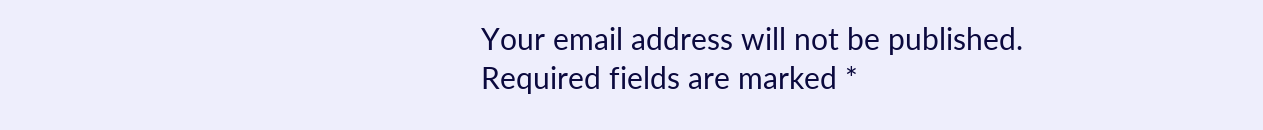Your email address will not be published. Required fields are marked *